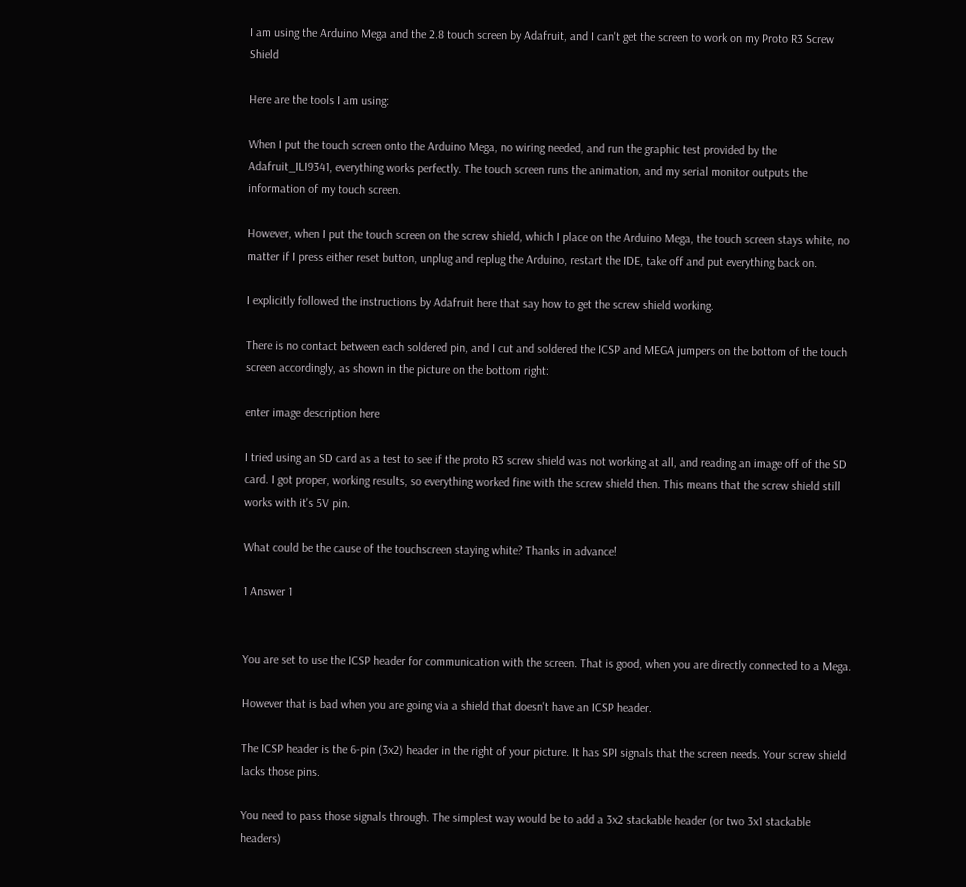I am using the Arduino Mega and the 2.8 touch screen by Adafruit, and I can't get the screen to work on my Proto R3 Screw Shield

Here are the tools I am using:

When I put the touch screen onto the Arduino Mega, no wiring needed, and run the graphic test provided by the Adafruit_ILI9341, everything works perfectly. The touch screen runs the animation, and my serial monitor outputs the information of my touch screen.

However, when I put the touch screen on the screw shield, which I place on the Arduino Mega, the touch screen stays white, no matter if I press either reset button, unplug and replug the Arduino, restart the IDE, take off and put everything back on.

I explicitly followed the instructions by Adafruit here that say how to get the screw shield working.

There is no contact between each soldered pin, and I cut and soldered the ICSP and MEGA jumpers on the bottom of the touch screen accordingly, as shown in the picture on the bottom right:

enter image description here

I tried using an SD card as a test to see if the proto R3 screw shield was not working at all, and reading an image off of the SD card. I got proper, working results, so everything worked fine with the screw shield then. This means that the screw shield still works with it's 5V pin.

What could be the cause of the touchscreen staying white? Thanks in advance!

1 Answer 1


You are set to use the ICSP header for communication with the screen. That is good, when you are directly connected to a Mega.

However that is bad when you are going via a shield that doesn't have an ICSP header.

The ICSP header is the 6-pin (3x2) header in the right of your picture. It has SPI signals that the screen needs. Your screw shield lacks those pins.

You need to pass those signals through. The simplest way would be to add a 3x2 stackable header (or two 3x1 stackable headers)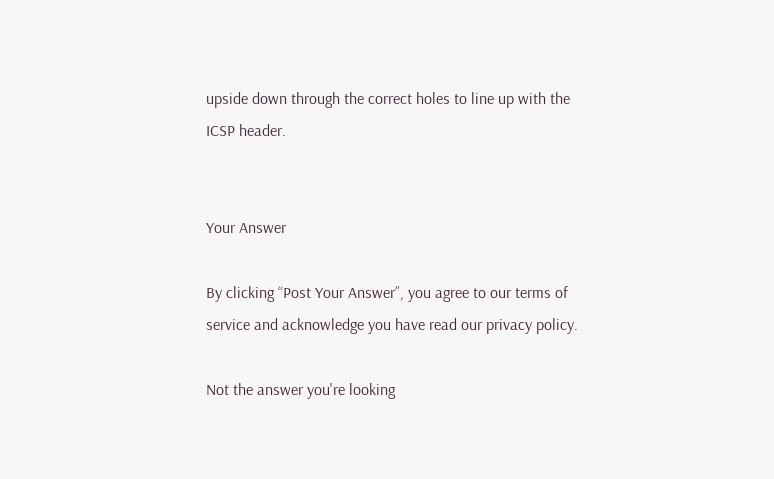upside down through the correct holes to line up with the ICSP header.


Your Answer

By clicking “Post Your Answer”, you agree to our terms of service and acknowledge you have read our privacy policy.

Not the answer you're looking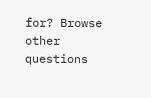for? Browse other questions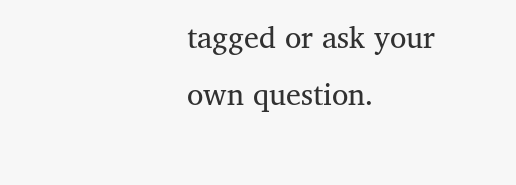tagged or ask your own question.